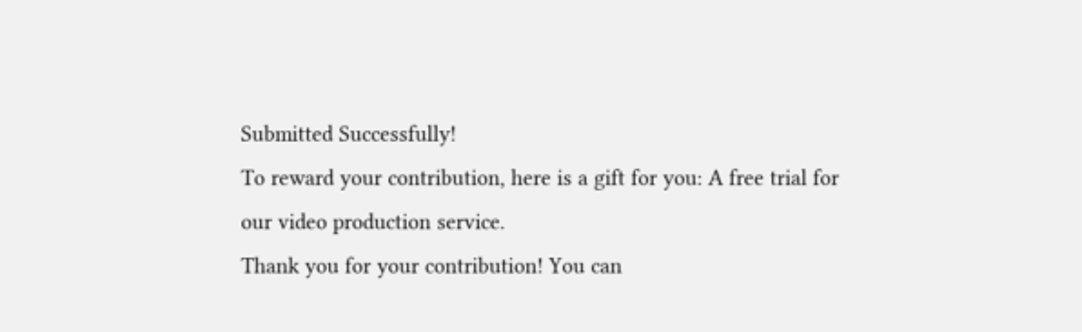Submitted Successfully!
To reward your contribution, here is a gift for you: A free trial for our video production service.
Thank you for your contribution! You can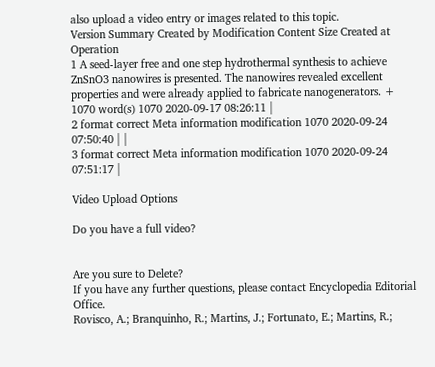also upload a video entry or images related to this topic.
Version Summary Created by Modification Content Size Created at Operation
1 A seed-layer free and one step hydrothermal synthesis to achieve ZnSnO3 nanowires is presented. The nanowires revealed excellent properties and were already applied to fabricate nanogenerators. + 1070 word(s) 1070 2020-09-17 08:26:11 |
2 format correct Meta information modification 1070 2020-09-24 07:50:40 | |
3 format correct Meta information modification 1070 2020-09-24 07:51:17 |

Video Upload Options

Do you have a full video?


Are you sure to Delete?
If you have any further questions, please contact Encyclopedia Editorial Office.
Rovisco, A.; Branquinho, R.; Martins, J.; Fortunato, E.; Martins, R.;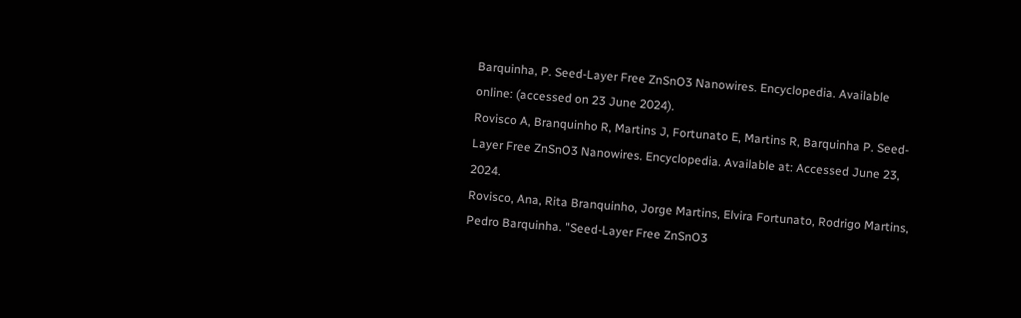Barquinha, P. Seed-Layer Free ZnSnO3 Nanowires. Encyclopedia. Available online: (accessed on 23 June 2024).
Rovisco A, Branquinho R, Martins J, Fortunato E, Martins R, Barquinha P. Seed-Layer Free ZnSnO3 Nanowires. Encyclopedia. Available at: Accessed June 23, 2024.
Rovisco, Ana, Rita Branquinho, Jorge Martins, Elvira Fortunato, Rodrigo Martins, Pedro Barquinha. "Seed-Layer Free ZnSnO3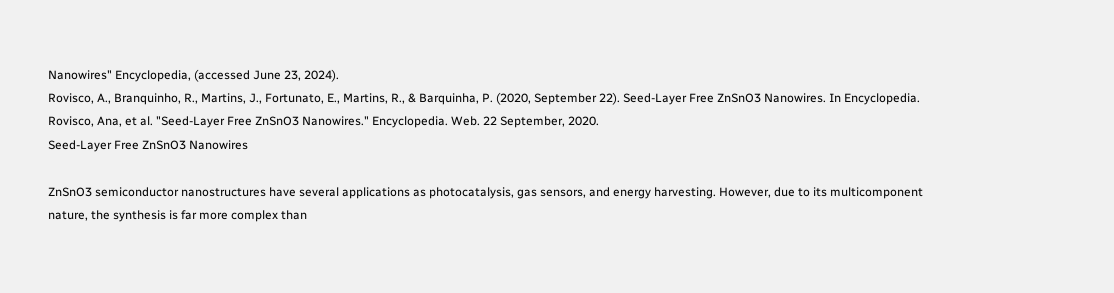Nanowires" Encyclopedia, (accessed June 23, 2024).
Rovisco, A., Branquinho, R., Martins, J., Fortunato, E., Martins, R., & Barquinha, P. (2020, September 22). Seed-Layer Free ZnSnO3 Nanowires. In Encyclopedia.
Rovisco, Ana, et al. "Seed-Layer Free ZnSnO3 Nanowires." Encyclopedia. Web. 22 September, 2020.
Seed-Layer Free ZnSnO3 Nanowires

ZnSnO3 semiconductor nanostructures have several applications as photocatalysis, gas sensors, and energy harvesting. However, due to its multicomponent nature, the synthesis is far more complex than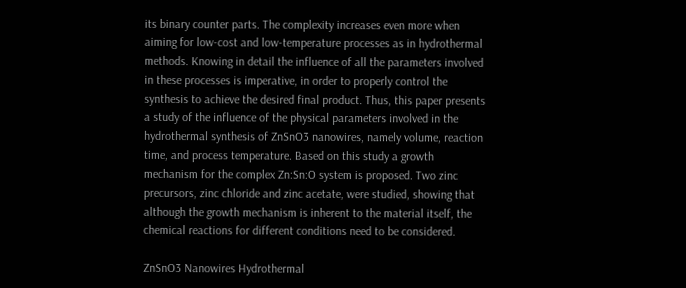its binary counter parts. The complexity increases even more when aiming for low-cost and low-temperature processes as in hydrothermal methods. Knowing in detail the influence of all the parameters involved in these processes is imperative, in order to properly control the synthesis to achieve the desired final product. Thus, this paper presents a study of the influence of the physical parameters involved in the hydrothermal synthesis of ZnSnO3 nanowires, namely volume, reaction time, and process temperature. Based on this study a growth mechanism for the complex Zn:Sn:O system is proposed. Two zinc precursors, zinc chloride and zinc acetate, were studied, showing that although the growth mechanism is inherent to the material itself, the chemical reactions for different conditions need to be considered.

ZnSnO3 Nanowires Hydrothermal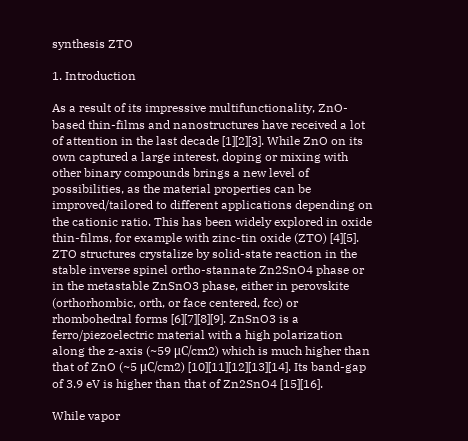synthesis ZTO

1. Introduction

As a result of its impressive multifunctionality, ZnO-based thin-films and nanostructures have received a lot of attention in the last decade [1][2][3]. While ZnO on its own captured a large interest, doping or mixing with other binary compounds brings a new level of possibilities, as the material properties can be improved/tailored to different applications depending on the cationic ratio. This has been widely explored in oxide thin-films, for example with zinc-tin oxide (ZTO) [4][5]. ZTO structures crystalize by solid-state reaction in the stable inverse spinel ortho-stannate Zn2SnO4 phase or  in the metastable ZnSnO3 phase, either in perovskite (orthorhombic, orth, or face centered, fcc) or rhombohedral forms [6][7][8][9]. ZnSnO3 is a ferro/piezoelectric material with a high polarization along the z-axis (~59 μC/cm2) which is much higher than that of ZnO (~5 μC/cm2) [10][11][12][13][14]. Its band-gap of 3.9 eV is higher than that of Zn2SnO4 [15][16].

While vapor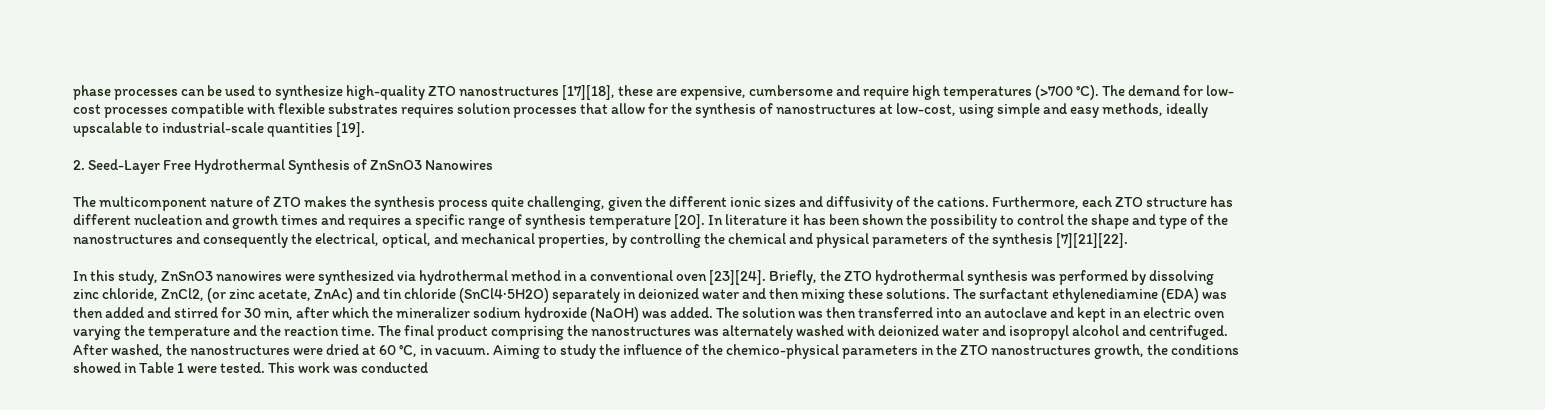phase processes can be used to synthesize high-quality ZTO nanostructures [17][18], these are expensive, cumbersome and require high temperatures (>700 °C). The demand for low-cost processes compatible with flexible substrates requires solution processes that allow for the synthesis of nanostructures at low-cost, using simple and easy methods, ideally upscalable to industrial-scale quantities [19].

2. Seed-Layer Free Hydrothermal Synthesis of ZnSnO3 Nanowires

The multicomponent nature of ZTO makes the synthesis process quite challenging, given the different ionic sizes and diffusivity of the cations. Furthermore, each ZTO structure has different nucleation and growth times and requires a specific range of synthesis temperature [20]. In literature it has been shown the possibility to control the shape and type of the nanostructures and consequently the electrical, optical, and mechanical properties, by controlling the chemical and physical parameters of the synthesis [7][21][22].

In this study, ZnSnO3 nanowires were synthesized via hydrothermal method in a conventional oven [23][24]. Briefly, the ZTO hydrothermal synthesis was performed by dissolving zinc chloride, ZnCl2, (or zinc acetate, ZnAc) and tin chloride (SnCl4·5H2O) separately in deionized water and then mixing these solutions. The surfactant ethylenediamine (EDA) was then added and stirred for 30 min, after which the mineralizer sodium hydroxide (NaOH) was added. The solution was then transferred into an autoclave and kept in an electric oven varying the temperature and the reaction time. The final product comprising the nanostructures was alternately washed with deionized water and isopropyl alcohol and centrifuged. After washed, the nanostructures were dried at 60 °C, in vacuum. Aiming to study the influence of the chemico-physical parameters in the ZTO nanostructures growth, the conditions showed in Table 1 were tested. This work was conducted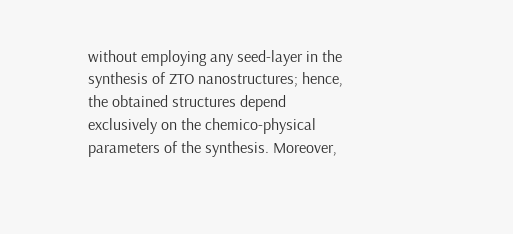without employing any seed-layer in the synthesis of ZTO nanostructures; hence, the obtained structures depend exclusively on the chemico-physical parameters of the synthesis. Moreover,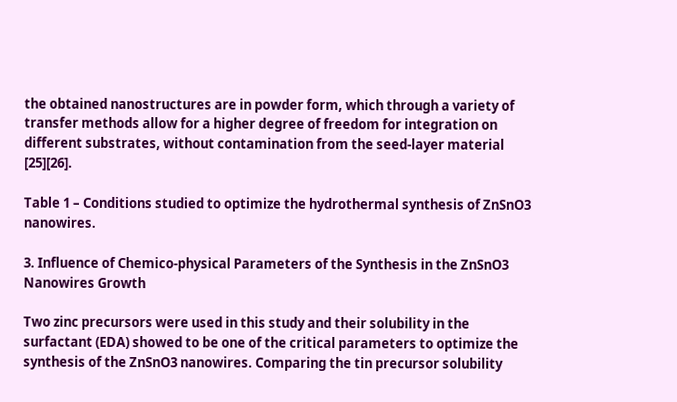the obtained nanostructures are in powder form, which through a variety of transfer methods allow for a higher degree of freedom for integration on different substrates, without contamination from the seed-layer material [25][26].

Table 1 – Conditions studied to optimize the hydrothermal synthesis of ZnSnO3 nanowires.

3. Influence of Chemico-physical Parameters of the Synthesis in the ZnSnO3 Nanowires Growth

Two zinc precursors were used in this study and their solubility in the surfactant (EDA) showed to be one of the critical parameters to optimize the synthesis of the ZnSnO3 nanowires. Comparing the tin precursor solubility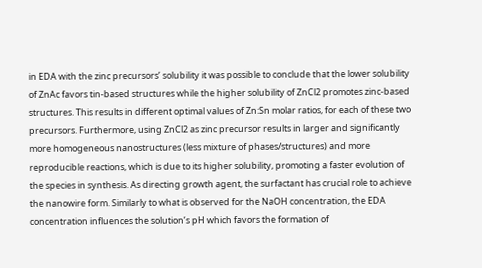in EDA with the zinc precursors’ solubility it was possible to conclude that the lower solubility of ZnAc favors tin-based structures while the higher solubility of ZnCl2 promotes zinc-based structures. This results in different optimal values of Zn:Sn molar ratios, for each of these two precursors. Furthermore, using ZnCl2 as zinc precursor results in larger and significantly more homogeneous nanostructures (less mixture of phases/structures) and more reproducible reactions, which is due to its higher solubility, promoting a faster evolution of the species in synthesis. As directing growth agent, the surfactant has crucial role to achieve the nanowire form. Similarly to what is observed for the NaOH concentration, the EDA concentration influences the solution’s pH which favors the formation of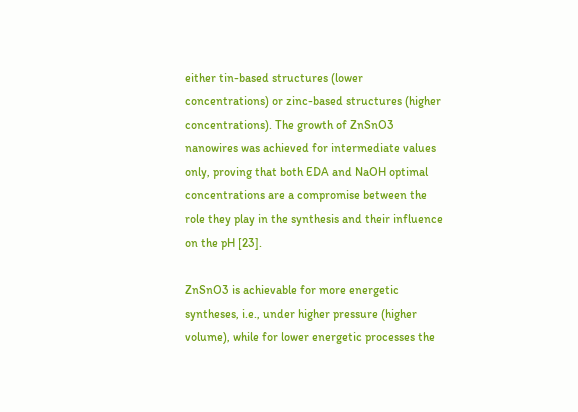either tin-based structures (lower concentrations) or zinc-based structures (higher concentrations). The growth of ZnSnO3 nanowires was achieved for intermediate values only, proving that both EDA and NaOH optimal concentrations are a compromise between the role they play in the synthesis and their influence on the pH [23].

ZnSnO3 is achievable for more energetic syntheses, i.e., under higher pressure (higher volume), while for lower energetic processes the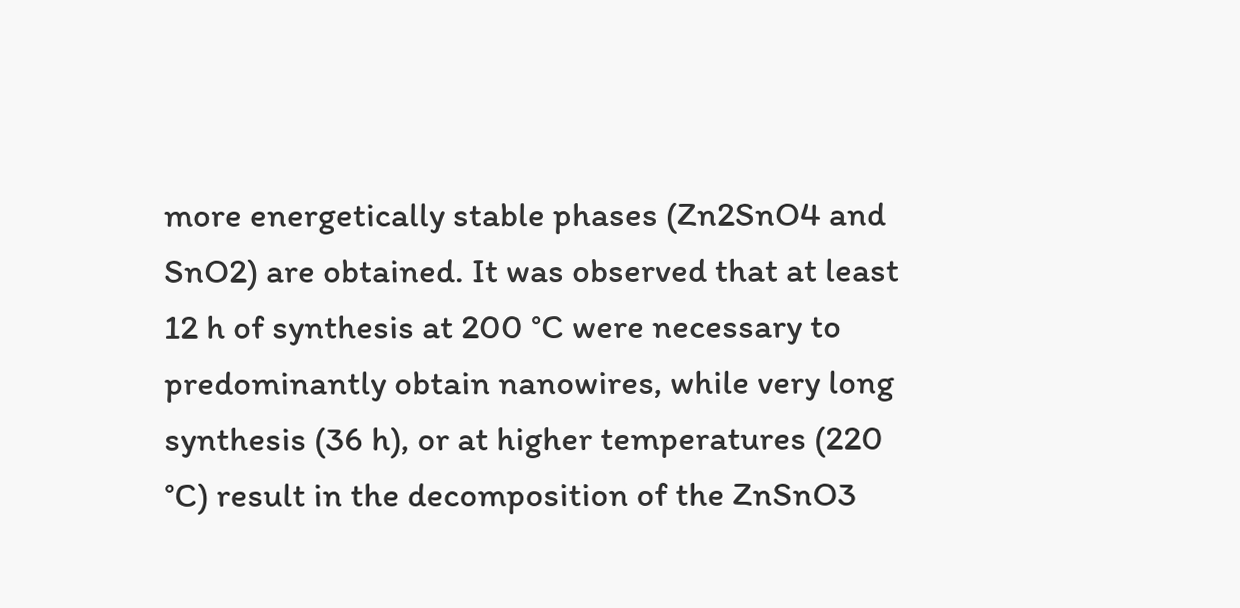more energetically stable phases (Zn2SnO4 and SnO2) are obtained. It was observed that at least 12 h of synthesis at 200 °C were necessary to predominantly obtain nanowires, while very long synthesis (36 h), or at higher temperatures (220 °C) result in the decomposition of the ZnSnO3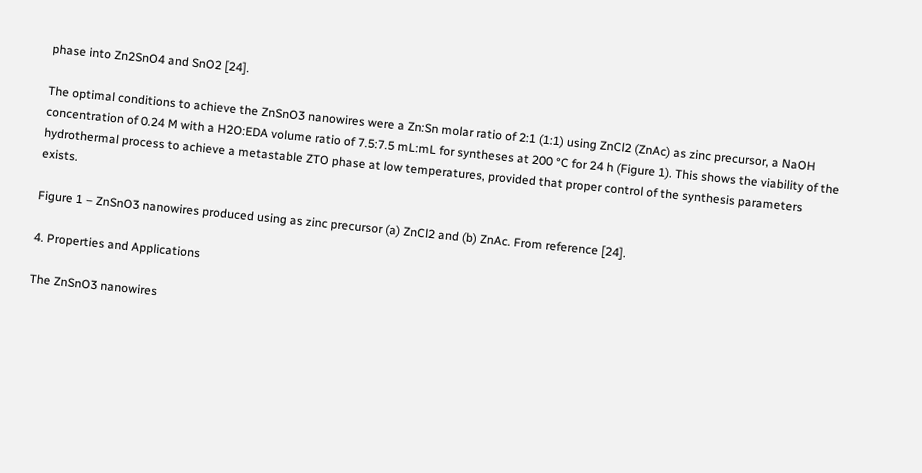phase into Zn2SnO4 and SnO2 [24].

The optimal conditions to achieve the ZnSnO3 nanowires were a Zn:Sn molar ratio of 2:1 (1:1) using ZnCl2 (ZnAc) as zinc precursor, a NaOH concentration of 0.24 M with a H2O:EDA volume ratio of 7.5:7.5 mL:mL for syntheses at 200 °C for 24 h (Figure 1). This shows the viability of the hydrothermal process to achieve a metastable ZTO phase at low temperatures, provided that proper control of the synthesis parameters exists.

Figure 1 – ZnSnO3 nanowires produced using as zinc precursor (a) ZnCl2 and (b) ZnAc. From reference [24].

4. Properties and Applications

The ZnSnO3 nanowires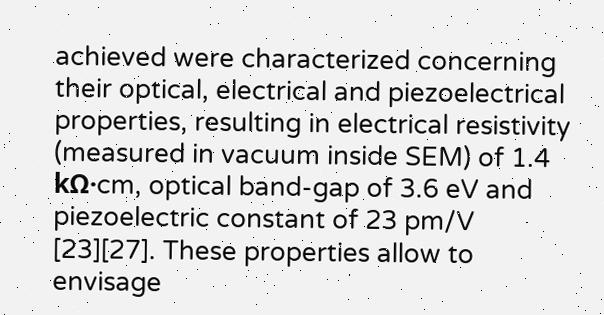achieved were characterized concerning their optical, electrical and piezoelectrical properties, resulting in electrical resistivity (measured in vacuum inside SEM) of 1.4 kΩ·cm, optical band-gap of 3.6 eV and piezoelectric constant of 23 pm/V [23][27]. These properties allow to envisage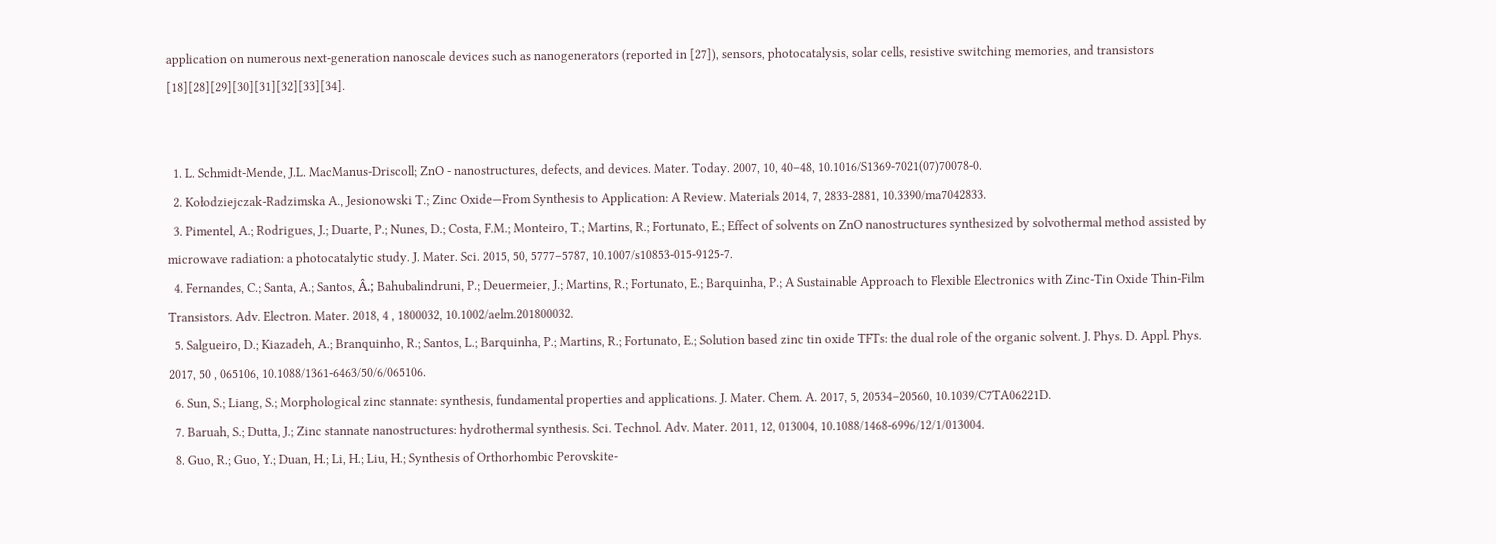application on numerous next-generation nanoscale devices such as nanogenerators (reported in [27]), sensors, photocatalysis, solar cells, resistive switching memories, and transistors [18][28][29][30][31][32][33][34].


  1. L. Schmidt-Mende, J.L. MacManus-Driscoll; ZnO - nanostructures, defects, and devices. Mater. Today. 2007, 10, 40–48, 10.1016/S1369-7021(07)70078-0.
  2. Kołodziejczak-Radzimska A., Jesionowski T.; Zinc Oxide—From Synthesis to Application: A Review. Materials 2014, 7, 2833-2881, 10.3390/ma7042833.
  3. Pimentel, A.; Rodrigues, J.; Duarte, P.; Nunes, D.; Costa, F.M.; Monteiro, T.; Martins, R.; Fortunato, E.; Effect of solvents on ZnO nanostructures synthesized by solvothermal method assisted by microwave radiation: a photocatalytic study. J. Mater. Sci. 2015, 50, 5777–5787, 10.1007/s10853-015-9125-7.
  4. Fernandes, C.; Santa, A.; Santos, Â.; Bahubalindruni, P.; Deuermeier, J.; Martins, R.; Fortunato, E.; Barquinha, P.; A Sustainable Approach to Flexible Electronics with Zinc-Tin Oxide Thin-Film Transistors. Adv. Electron. Mater. 2018, 4 , 1800032, 10.1002/aelm.201800032.
  5. Salgueiro, D.; Kiazadeh, A.; Branquinho, R.; Santos, L.; Barquinha, P.; Martins, R.; Fortunato, E.; Solution based zinc tin oxide TFTs: the dual role of the organic solvent. J. Phys. D. Appl. Phys. 2017, 50 , 065106, 10.1088/1361-6463/50/6/065106.
  6. Sun, S.; Liang, S.; Morphological zinc stannate: synthesis, fundamental properties and applications. J. Mater. Chem. A. 2017, 5, 20534–20560, 10.1039/C7TA06221D.
  7. Baruah, S.; Dutta, J.; Zinc stannate nanostructures: hydrothermal synthesis. Sci. Technol. Adv. Mater. 2011, 12, 013004, 10.1088/1468-6996/12/1/013004.
  8. Guo, R.; Guo, Y.; Duan, H.; Li, H.; Liu, H.; Synthesis of Orthorhombic Perovskite-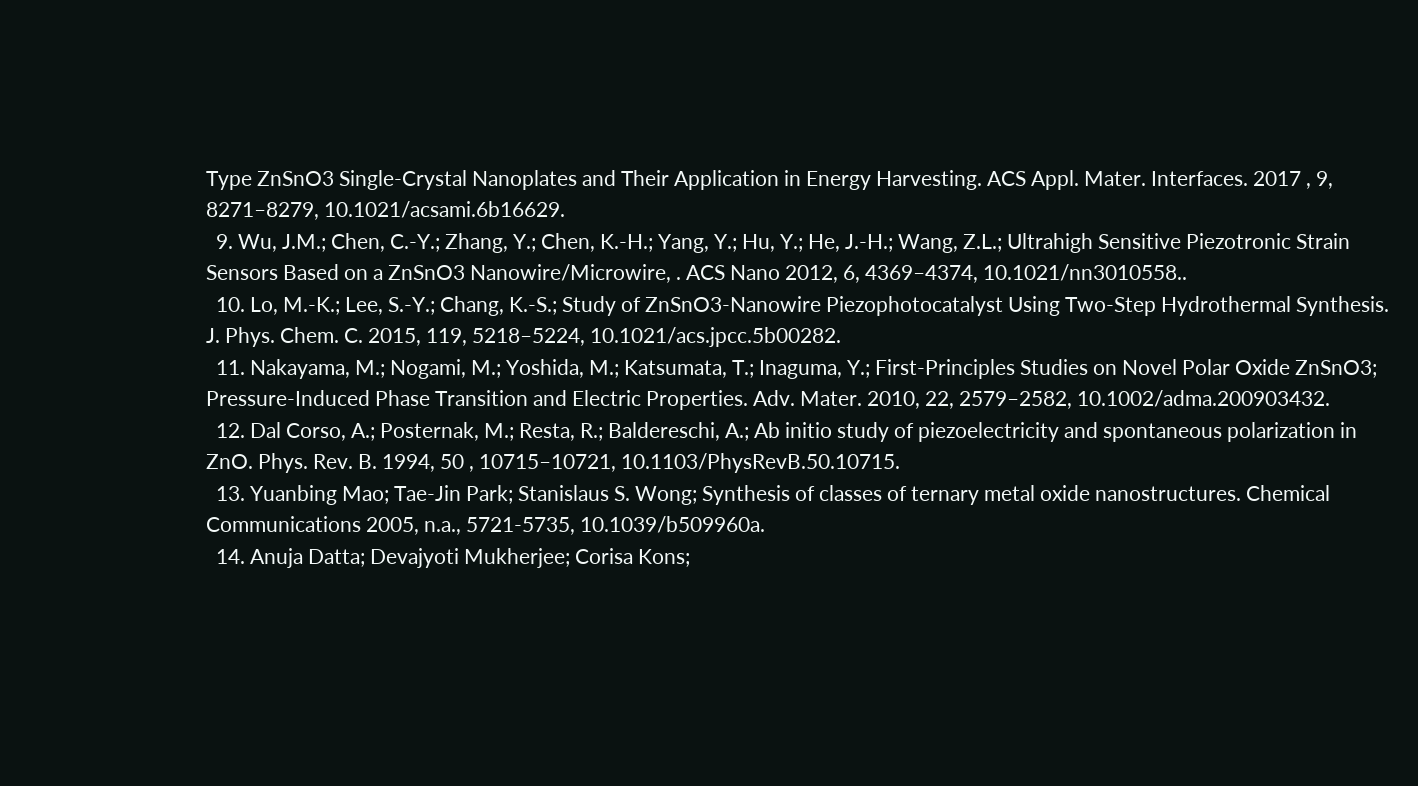Type ZnSnO3 Single-Crystal Nanoplates and Their Application in Energy Harvesting. ACS Appl. Mater. Interfaces. 2017 , 9, 8271–8279, 10.1021/acsami.6b16629.
  9. Wu, J.M.; Chen, C.-Y.; Zhang, Y.; Chen, K.-H.; Yang, Y.; Hu, Y.; He, J.-H.; Wang, Z.L.; Ultrahigh Sensitive Piezotronic Strain Sensors Based on a ZnSnO3 Nanowire/Microwire, . ACS Nano 2012, 6, 4369–4374, 10.1021/nn3010558..
  10. Lo, M.-K.; Lee, S.-Y.; Chang, K.-S.; Study of ZnSnO3-Nanowire Piezophotocatalyst Using Two-Step Hydrothermal Synthesis. J. Phys. Chem. C. 2015, 119, 5218–5224, 10.1021/acs.jpcc.5b00282.
  11. Nakayama, M.; Nogami, M.; Yoshida, M.; Katsumata, T.; Inaguma, Y.; First-Principles Studies on Novel Polar Oxide ZnSnO3; Pressure-Induced Phase Transition and Electric Properties. Adv. Mater. 2010, 22, 2579–2582, 10.1002/adma.200903432.
  12. Dal Corso, A.; Posternak, M.; Resta, R.; Baldereschi, A.; Ab initio study of piezoelectricity and spontaneous polarization in ZnO. Phys. Rev. B. 1994, 50 , 10715–10721, 10.1103/PhysRevB.50.10715.
  13. Yuanbing Mao; Tae-Jin Park; Stanislaus S. Wong; Synthesis of classes of ternary metal oxide nanostructures. Chemical Communications 2005, n.a., 5721-5735, 10.1039/b509960a.
  14. Anuja Datta; Devajyoti Mukherjee; Corisa Kons;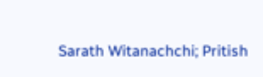Sarath Witanachchi; Pritish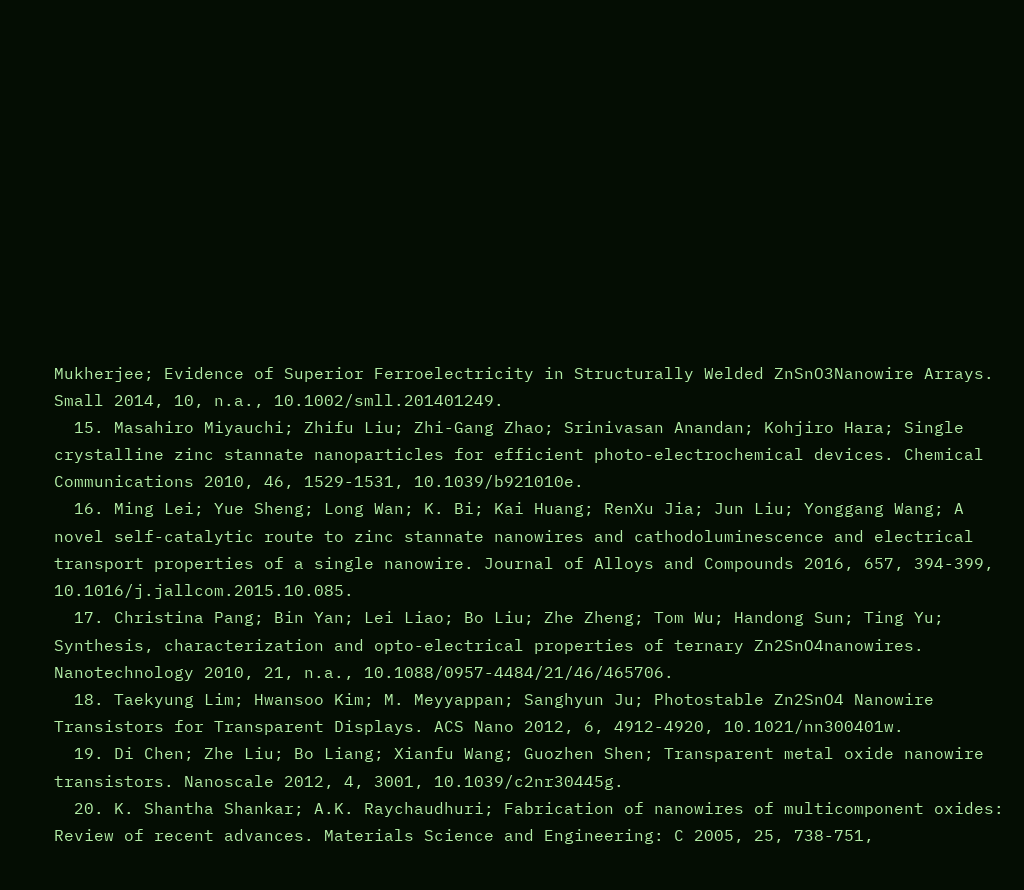Mukherjee; Evidence of Superior Ferroelectricity in Structurally Welded ZnSnO3Nanowire Arrays. Small 2014, 10, n.a., 10.1002/smll.201401249.
  15. Masahiro Miyauchi; Zhifu Liu; Zhi-Gang Zhao; Srinivasan Anandan; Kohjiro Hara; Single crystalline zinc stannate nanoparticles for efficient photo-electrochemical devices. Chemical Communications 2010, 46, 1529-1531, 10.1039/b921010e.
  16. Ming Lei; Yue Sheng; Long Wan; K. Bi; Kai Huang; RenXu Jia; Jun Liu; Yonggang Wang; A novel self-catalytic route to zinc stannate nanowires and cathodoluminescence and electrical transport properties of a single nanowire. Journal of Alloys and Compounds 2016, 657, 394-399, 10.1016/j.jallcom.2015.10.085.
  17. Christina Pang; Bin Yan; Lei Liao; Bo Liu; Zhe Zheng; Tom Wu; Handong Sun; Ting Yu; Synthesis, characterization and opto-electrical properties of ternary Zn2SnO4nanowires. Nanotechnology 2010, 21, n.a., 10.1088/0957-4484/21/46/465706.
  18. Taekyung Lim; Hwansoo Kim; M. Meyyappan; Sanghyun Ju; Photostable Zn2SnO4 Nanowire Transistors for Transparent Displays. ACS Nano 2012, 6, 4912-4920, 10.1021/nn300401w.
  19. Di Chen; Zhe Liu; Bo Liang; Xianfu Wang; Guozhen Shen; Transparent metal oxide nanowire transistors. Nanoscale 2012, 4, 3001, 10.1039/c2nr30445g.
  20. K. Shantha Shankar; A.K. Raychaudhuri; Fabrication of nanowires of multicomponent oxides: Review of recent advances. Materials Science and Engineering: C 2005, 25, 738-751,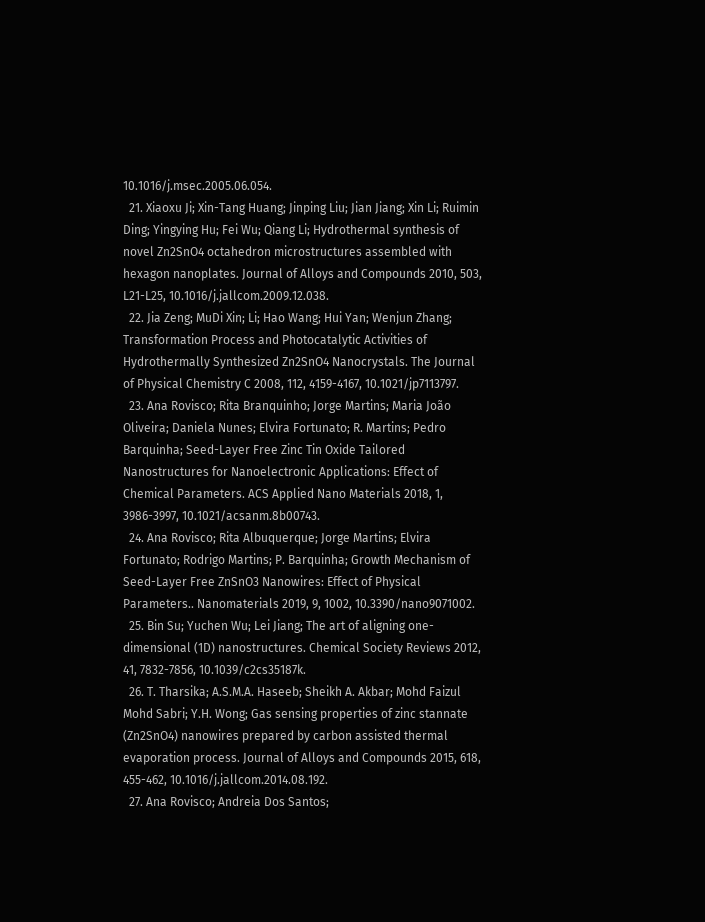10.1016/j.msec.2005.06.054.
  21. Xiaoxu Ji; Xin-Tang Huang; Jinping Liu; Jian Jiang; Xin Li; Ruimin Ding; Yingying Hu; Fei Wu; Qiang Li; Hydrothermal synthesis of novel Zn2SnO4 octahedron microstructures assembled with hexagon nanoplates. Journal of Alloys and Compounds 2010, 503, L21-L25, 10.1016/j.jallcom.2009.12.038.
  22. Jia Zeng; MuDi Xin; Li; Hao Wang; Hui Yan; Wenjun Zhang; Transformation Process and Photocatalytic Activities of Hydrothermally Synthesized Zn2SnO4 Nanocrystals. The Journal of Physical Chemistry C 2008, 112, 4159-4167, 10.1021/jp7113797.
  23. Ana Rovisco; Rita Branquinho; Jorge Martins; Maria João Oliveira; Daniela Nunes; Elvira Fortunato; R. Martins; Pedro Barquinha; Seed-Layer Free Zinc Tin Oxide Tailored Nanostructures for Nanoelectronic Applications: Effect of Chemical Parameters. ACS Applied Nano Materials 2018, 1, 3986-3997, 10.1021/acsanm.8b00743.
  24. Ana Rovisco; Rita Albuquerque; Jorge Martins; Elvira Fortunato; Rodrigo Martins; P. Barquinha; Growth Mechanism of Seed-Layer Free ZnSnO3 Nanowires: Effect of Physical Parameters.. Nanomaterials 2019, 9, 1002, 10.3390/nano9071002.
  25. Bin Su; Yuchen Wu; Lei Jiang; The art of aligning one-dimensional (1D) nanostructures. Chemical Society Reviews 2012, 41, 7832-7856, 10.1039/c2cs35187k.
  26. T. Tharsika; A.S.M.A. Haseeb; Sheikh A. Akbar; Mohd Faizul Mohd Sabri; Y.H. Wong; Gas sensing properties of zinc stannate (Zn2SnO4) nanowires prepared by carbon assisted thermal evaporation process. Journal of Alloys and Compounds 2015, 618, 455-462, 10.1016/j.jallcom.2014.08.192.
  27. Ana Rovisco; Andreia Dos Santos;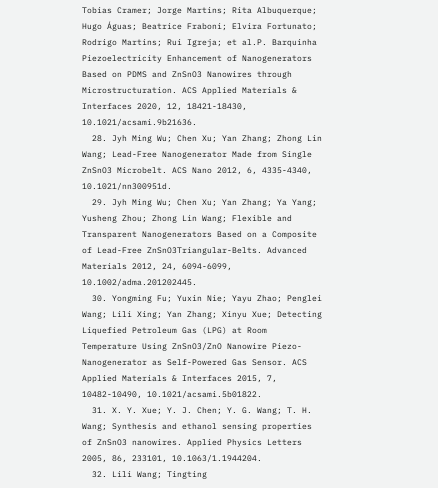Tobias Cramer; Jorge Martins; Rita Albuquerque; Hugo Águas; Beatrice Fraboni; Elvira Fortunato; Rodrigo Martins; Rui Igreja; et al.P. Barquinha Piezoelectricity Enhancement of Nanogenerators Based on PDMS and ZnSnO3 Nanowires through Microstructuration. ACS Applied Materials & Interfaces 2020, 12, 18421-18430, 10.1021/acsami.9b21636.
  28. Jyh Ming Wu; Chen Xu; Yan Zhang; Zhong Lin Wang; Lead-Free Nanogenerator Made from Single ZnSnO3 Microbelt. ACS Nano 2012, 6, 4335-4340, 10.1021/nn300951d.
  29. Jyh Ming Wu; Chen Xu; Yan Zhang; Ya Yang; Yusheng Zhou; Zhong Lin Wang; Flexible and Transparent Nanogenerators Based on a Composite of Lead-Free ZnSnO3Triangular-Belts. Advanced Materials 2012, 24, 6094-6099, 10.1002/adma.201202445.
  30. Yongming Fu; Yuxin Nie; Yayu Zhao; Penglei Wang; Lili Xing; Yan Zhang; Xinyu Xue; Detecting Liquefied Petroleum Gas (LPG) at Room Temperature Using ZnSnO3/ZnO Nanowire Piezo-Nanogenerator as Self-Powered Gas Sensor. ACS Applied Materials & Interfaces 2015, 7, 10482-10490, 10.1021/acsami.5b01822.
  31. X. Y. Xue; Y. J. Chen; Y. G. Wang; T. H. Wang; Synthesis and ethanol sensing properties of ZnSnO3 nanowires. Applied Physics Letters 2005, 86, 233101, 10.1063/1.1944204.
  32. Lili Wang; Tingting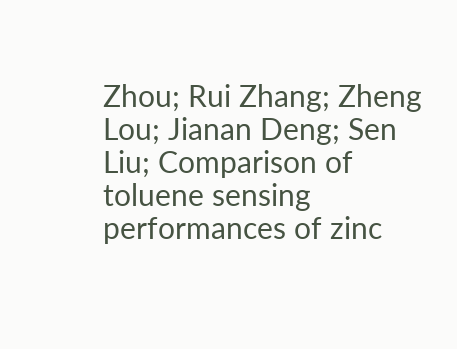Zhou; Rui Zhang; Zheng Lou; Jianan Deng; Sen Liu; Comparison of toluene sensing performances of zinc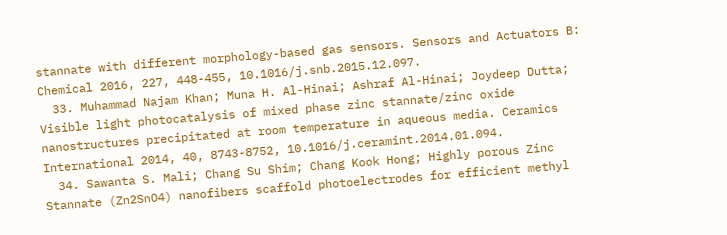stannate with different morphology-based gas sensors. Sensors and Actuators B: Chemical 2016, 227, 448-455, 10.1016/j.snb.2015.12.097.
  33. Muhammad Najam Khan; Muna H. Al-Hinai; Ashraf Al-Hinai; Joydeep Dutta; Visible light photocatalysis of mixed phase zinc stannate/zinc oxide nanostructures precipitated at room temperature in aqueous media. Ceramics International 2014, 40, 8743-8752, 10.1016/j.ceramint.2014.01.094.
  34. Sawanta S. Mali; Chang Su Shim; Chang Kook Hong; Highly porous Zinc Stannate (Zn2SnO4) nanofibers scaffold photoelectrodes for efficient methyl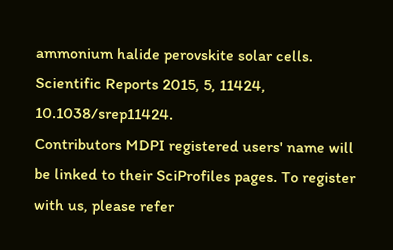ammonium halide perovskite solar cells. Scientific Reports 2015, 5, 11424, 10.1038/srep11424.
Contributors MDPI registered users' name will be linked to their SciProfiles pages. To register with us, please refer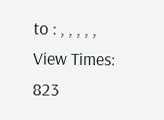to : , , , , ,
View Times: 823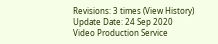Revisions: 3 times (View History)
Update Date: 24 Sep 2020
Video Production Service